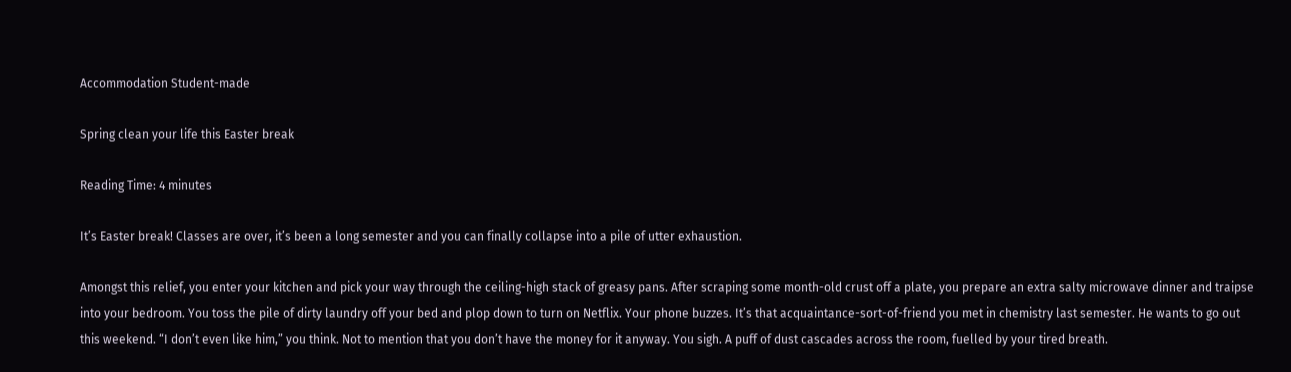Accommodation Student-made

Spring clean your life this Easter break

Reading Time: 4 minutes

It’s Easter break! Classes are over, it’s been a long semester and you can finally collapse into a pile of utter exhaustion.

Amongst this relief, you enter your kitchen and pick your way through the ceiling-high stack of greasy pans. After scraping some month-old crust off a plate, you prepare an extra salty microwave dinner and traipse into your bedroom. You toss the pile of dirty laundry off your bed and plop down to turn on Netflix. Your phone buzzes. It’s that acquaintance-sort-of-friend you met in chemistry last semester. He wants to go out this weekend. “I don’t even like him,” you think. Not to mention that you don’t have the money for it anyway. You sigh. A puff of dust cascades across the room, fuelled by your tired breath.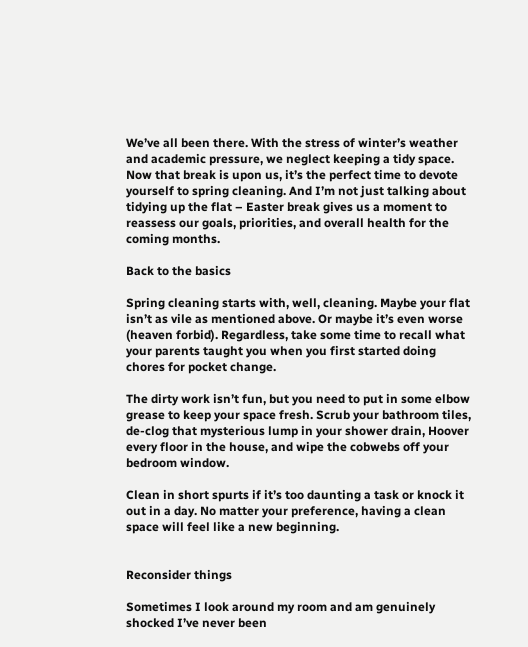We’ve all been there. With the stress of winter’s weather and academic pressure, we neglect keeping a tidy space. Now that break is upon us, it’s the perfect time to devote yourself to spring cleaning. And I’m not just talking about tidying up the flat – Easter break gives us a moment to reassess our goals, priorities, and overall health for the coming months.

Back to the basics

Spring cleaning starts with, well, cleaning. Maybe your flat isn’t as vile as mentioned above. Or maybe it’s even worse (heaven forbid). Regardless, take some time to recall what your parents taught you when you first started doing chores for pocket change.

The dirty work isn’t fun, but you need to put in some elbow grease to keep your space fresh. Scrub your bathroom tiles, de-clog that mysterious lump in your shower drain, Hoover every floor in the house, and wipe the cobwebs off your bedroom window.

Clean in short spurts if it’s too daunting a task or knock it out in a day. No matter your preference, having a clean space will feel like a new beginning.


Reconsider things

Sometimes I look around my room and am genuinely shocked I’ve never been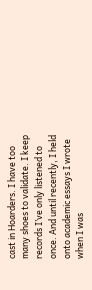cast in Hoarders. I have too many shoes to validate. I keep records I’ve only listened to once. And until recently, I held onto academic essays I wrote when I was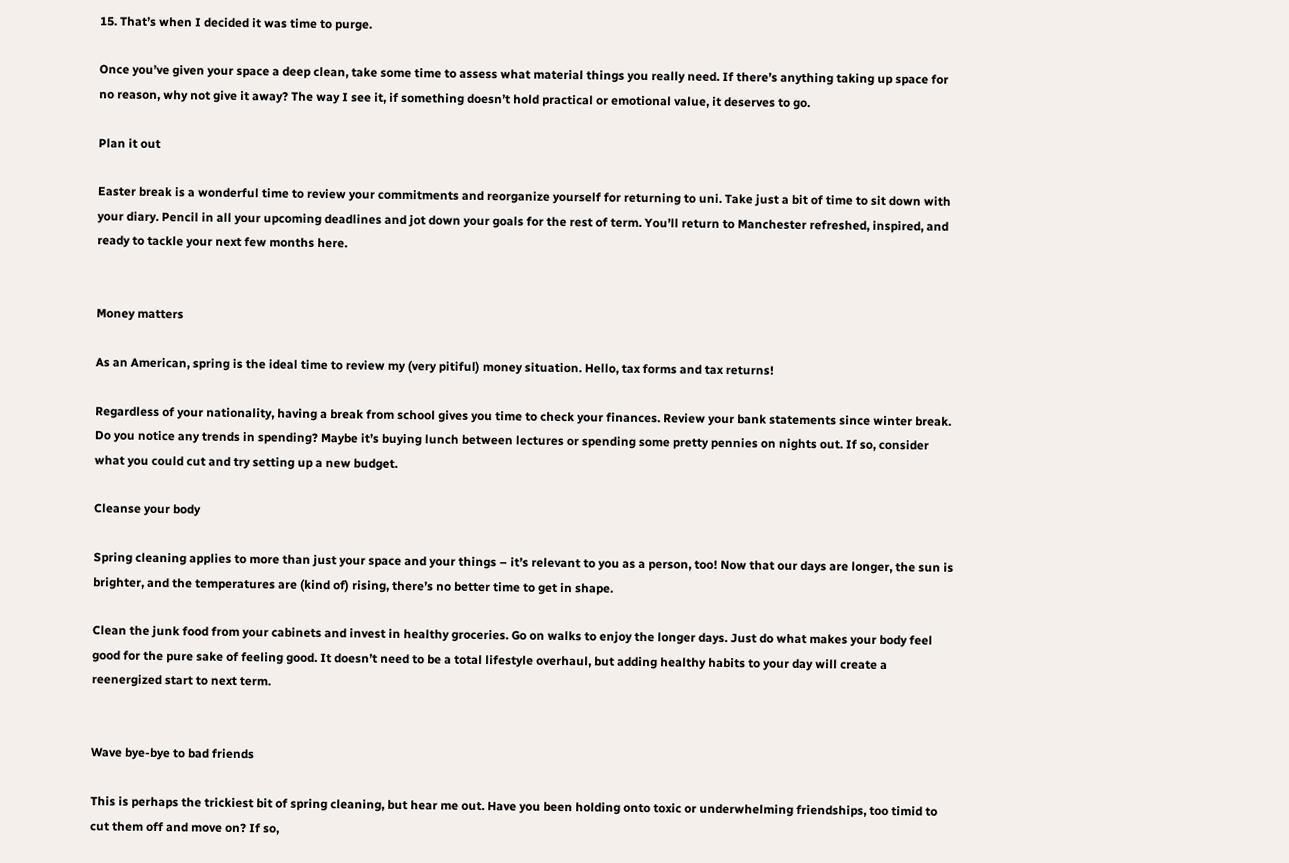15. That’s when I decided it was time to purge.

Once you’ve given your space a deep clean, take some time to assess what material things you really need. If there’s anything taking up space for no reason, why not give it away? The way I see it, if something doesn’t hold practical or emotional value, it deserves to go.

Plan it out

Easter break is a wonderful time to review your commitments and reorganize yourself for returning to uni. Take just a bit of time to sit down with your diary. Pencil in all your upcoming deadlines and jot down your goals for the rest of term. You’ll return to Manchester refreshed, inspired, and ready to tackle your next few months here.


Money matters

As an American, spring is the ideal time to review my (very pitiful) money situation. Hello, tax forms and tax returns!

Regardless of your nationality, having a break from school gives you time to check your finances. Review your bank statements since winter break. Do you notice any trends in spending? Maybe it’s buying lunch between lectures or spending some pretty pennies on nights out. If so, consider what you could cut and try setting up a new budget.

Cleanse your body

Spring cleaning applies to more than just your space and your things – it’s relevant to you as a person, too! Now that our days are longer, the sun is brighter, and the temperatures are (kind of) rising, there’s no better time to get in shape.

Clean the junk food from your cabinets and invest in healthy groceries. Go on walks to enjoy the longer days. Just do what makes your body feel good for the pure sake of feeling good. It doesn’t need to be a total lifestyle overhaul, but adding healthy habits to your day will create a reenergized start to next term.


Wave bye-bye to bad friends

This is perhaps the trickiest bit of spring cleaning, but hear me out. Have you been holding onto toxic or underwhelming friendships, too timid to cut them off and move on? If so,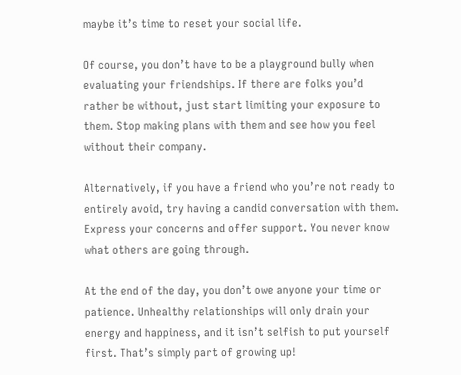maybe it’s time to reset your social life.

Of course, you don’t have to be a playground bully when evaluating your friendships. If there are folks you’d rather be without, just start limiting your exposure to them. Stop making plans with them and see how you feel without their company.

Alternatively, if you have a friend who you’re not ready to entirely avoid, try having a candid conversation with them. Express your concerns and offer support. You never know what others are going through.

At the end of the day, you don’t owe anyone your time or patience. Unhealthy relationships will only drain your energy and happiness, and it isn’t selfish to put yourself first. That’s simply part of growing up!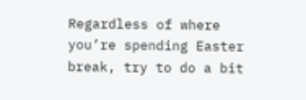Regardless of where you’re spending Easter break, try to do a bit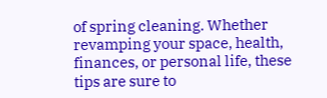of spring cleaning. Whether revamping your space, health, finances, or personal life, these tips are sure to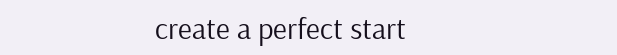create a perfect start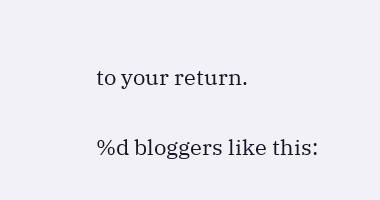to your return.

%d bloggers like this: